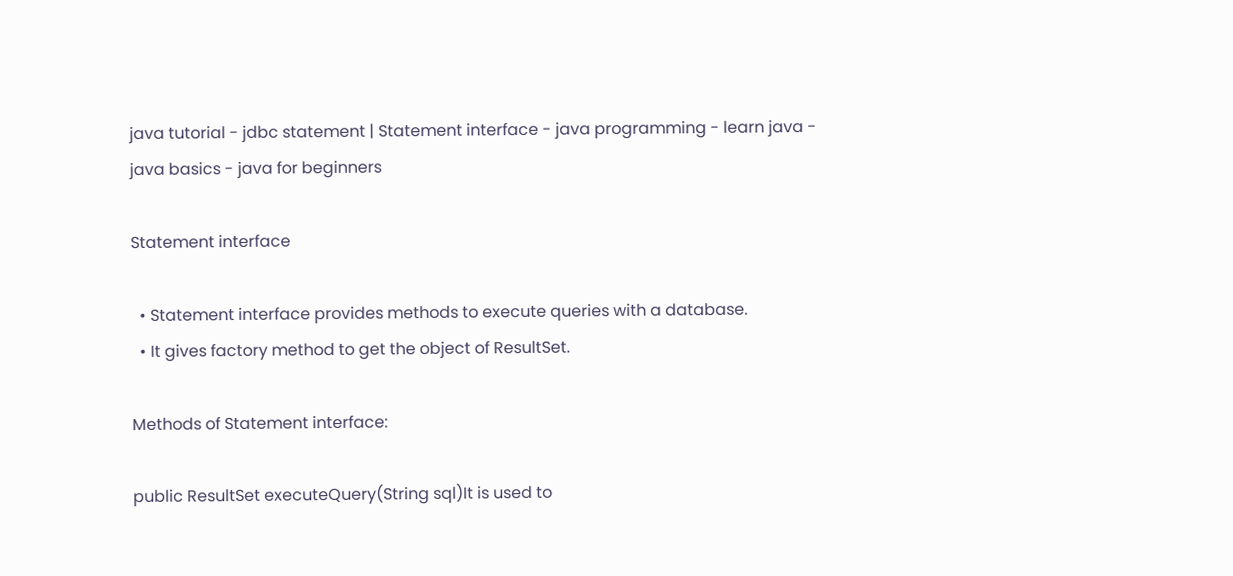java tutorial - jdbc statement | Statement interface - java programming - learn java - java basics - java for beginners

Statement interface

  • Statement interface provides methods to execute queries with a database.
  • It gives factory method to get the object of ResultSet.

Methods of Statement interface:

public ResultSet executeQuery(String sql)It is used to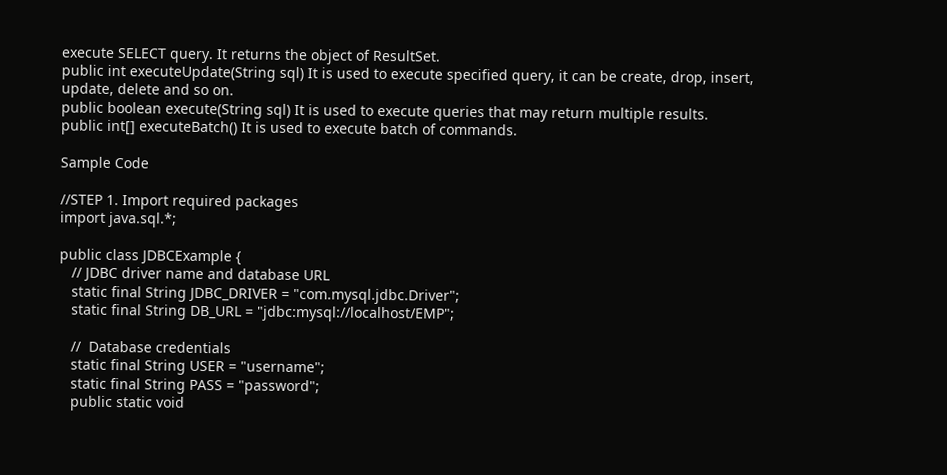execute SELECT query. It returns the object of ResultSet.
public int executeUpdate(String sql) It is used to execute specified query, it can be create, drop, insert, update, delete and so on.
public boolean execute(String sql) It is used to execute queries that may return multiple results.
public int[] executeBatch() It is used to execute batch of commands.

Sample Code

//STEP 1. Import required packages
import java.sql.*;

public class JDBCExample {
   // JDBC driver name and database URL
   static final String JDBC_DRIVER = "com.mysql.jdbc.Driver";
   static final String DB_URL = "jdbc:mysql://localhost/EMP";

   //  Database credentials
   static final String USER = "username";
   static final String PASS = "password";
   public static void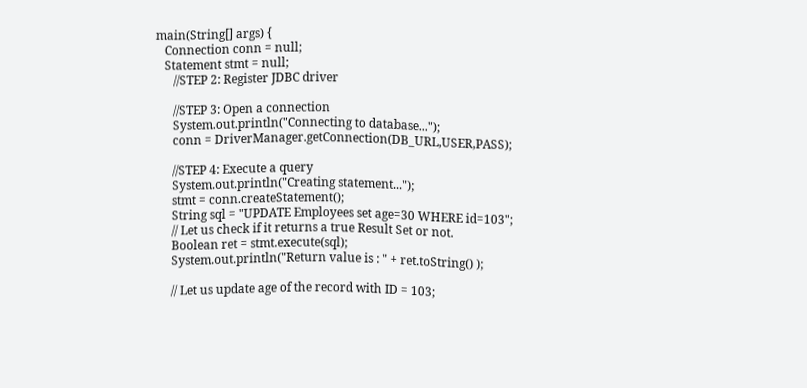main(String[] args) {
   Connection conn = null;
   Statement stmt = null;
      //STEP 2: Register JDBC driver

      //STEP 3: Open a connection
      System.out.println("Connecting to database...");
      conn = DriverManager.getConnection(DB_URL,USER,PASS);

      //STEP 4: Execute a query
      System.out.println("Creating statement...");
      stmt = conn.createStatement();
      String sql = "UPDATE Employees set age=30 WHERE id=103";
      // Let us check if it returns a true Result Set or not.
      Boolean ret = stmt.execute(sql);
      System.out.println("Return value is : " + ret.toString() );

      // Let us update age of the record with ID = 103;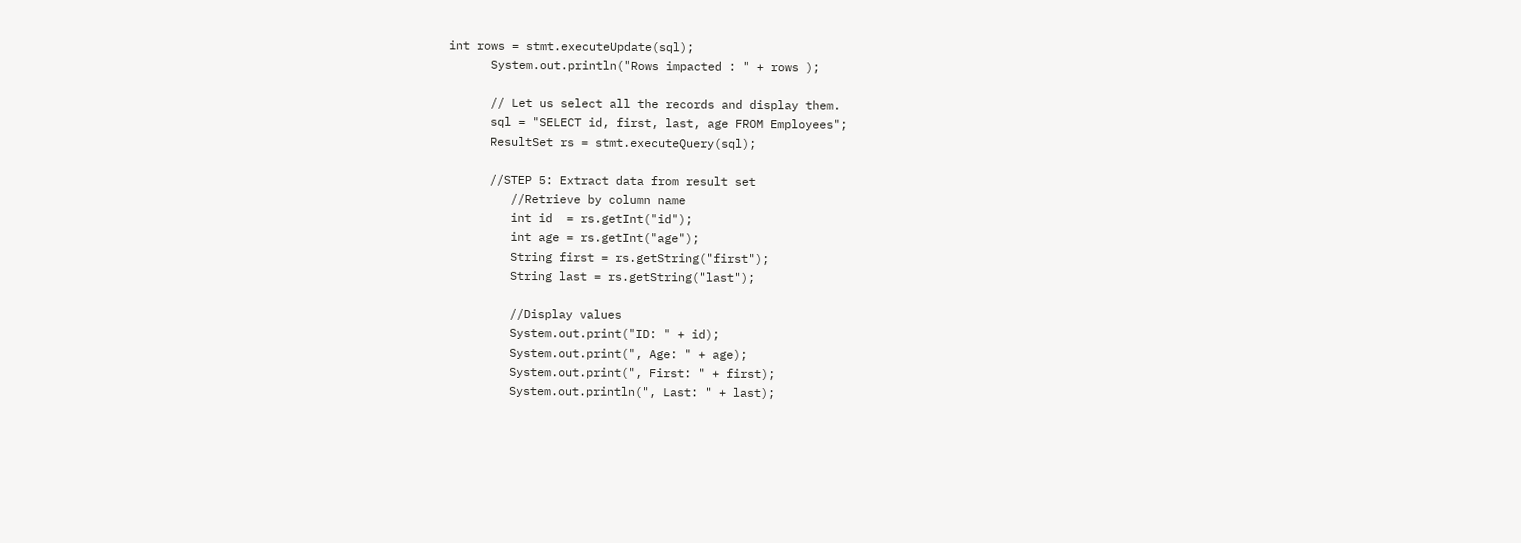int rows = stmt.executeUpdate(sql);
      System.out.println("Rows impacted : " + rows );

      // Let us select all the records and display them.
      sql = "SELECT id, first, last, age FROM Employees";
      ResultSet rs = stmt.executeQuery(sql);

      //STEP 5: Extract data from result set
         //Retrieve by column name
         int id  = rs.getInt("id");
         int age = rs.getInt("age");
         String first = rs.getString("first");
         String last = rs.getString("last");

         //Display values
         System.out.print("ID: " + id);
         System.out.print(", Age: " + age);
         System.out.print(", First: " + first);
         System.out.println(", Last: " + last);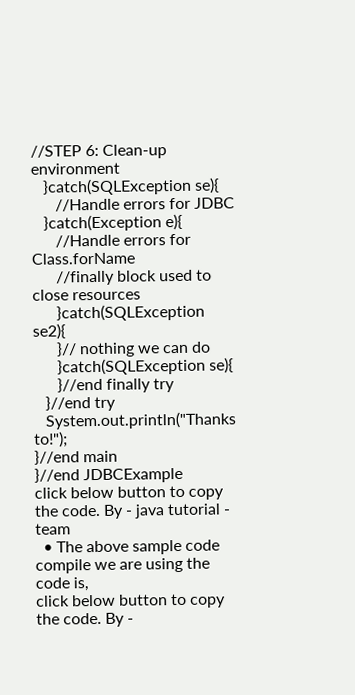//STEP 6: Clean-up environment
   }catch(SQLException se){
      //Handle errors for JDBC
   }catch(Exception e){
      //Handle errors for Class.forName
      //finally block used to close resources
      }catch(SQLException se2){
      }// nothing we can do
      }catch(SQLException se){
      }//end finally try
   }//end try
   System.out.println("Thanks to!");
}//end main
}//end JDBCExample
click below button to copy the code. By - java tutorial - team
  • The above sample code compile we are using the code is,
click below button to copy the code. By -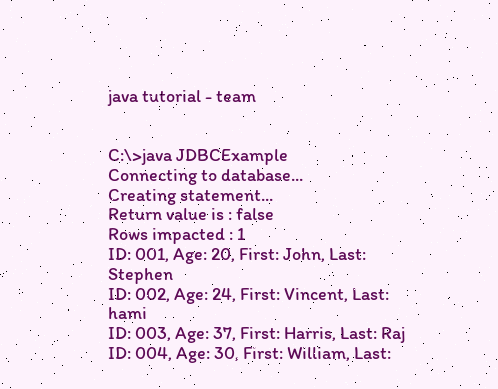java tutorial - team


C:\>java JDBCExample
Connecting to database...
Creating statement...
Return value is : false
Rows impacted : 1
ID: 001, Age: 20, First: John, Last: Stephen
ID: 002, Age: 24, First: Vincent, Last: hami
ID: 003, Age: 37, First: Harris, Last: Raj
ID: 004, Age: 30, First: William, Last: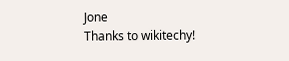Jone
Thanks to wikitechy!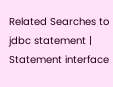Related Searches to jdbc statement | Statement interface